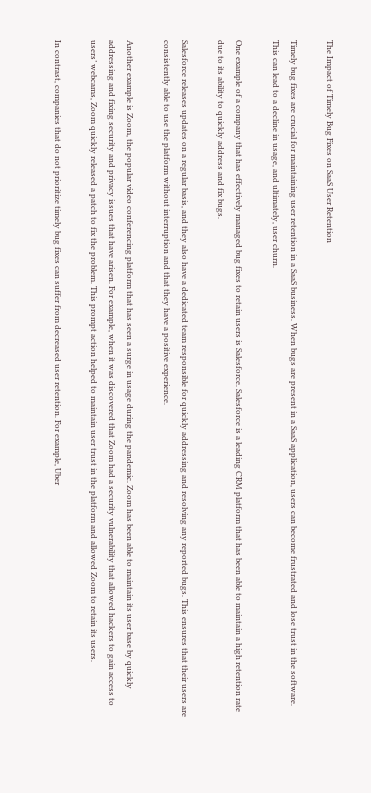The Impact of Timely Bug Fixes on SaaS User Retention

Timely bug fixes are crucial for maintaining user retention in a SaaS business. When bugs are present in a SaaS application, users can become frustrated and lose trust in the software. This can lead to a decline in usage, and ultimately, user churn.

One example of a company that has effectively managed bug fixes to retain users is Salesforce. Salesforce is a leading CRM platform that has been able to maintain a high retention rate due to its ability to quickly address and fix bugs.

Salesforce releases updates on a regular basis, and they also have a dedicated team responsible for quickly addressing and resolving any reported bugs. This ensures that their users are consistently able to use the platform without interruption and that they have a positive experience.

Another example is Zoom, the popular video conferencing platform that has seen a surge in usage during the pandemic. Zoom has been able to maintain its user base by quickly addressing and fixing security and privacy issues that have arisen. For example, when it was discovered that Zoom had a security vulnerability that allowed hackers to gain access to users’ webcams, Zoom quickly released a patch to fix the problem. This prompt action helped to maintain user trust in the platform and allowed Zoom to retain its users.

In contrast, companies that do not prioritize timely bug fixes can suffer from decreased user retention. For example, Uber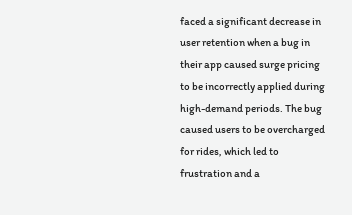faced a significant decrease in user retention when a bug in their app caused surge pricing to be incorrectly applied during high-demand periods. The bug caused users to be overcharged for rides, which led to frustration and a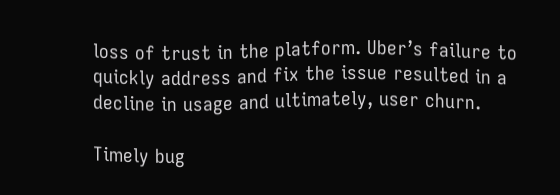loss of trust in the platform. Uber’s failure to quickly address and fix the issue resulted in a decline in usage and ultimately, user churn.

Timely bug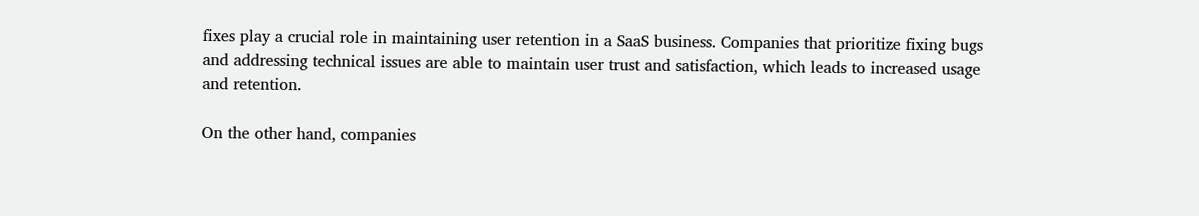fixes play a crucial role in maintaining user retention in a SaaS business. Companies that prioritize fixing bugs and addressing technical issues are able to maintain user trust and satisfaction, which leads to increased usage and retention.

On the other hand, companies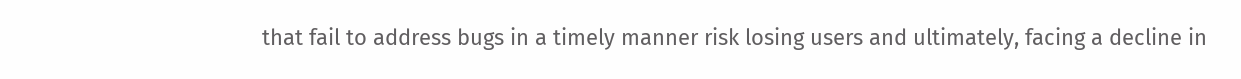that fail to address bugs in a timely manner risk losing users and ultimately, facing a decline in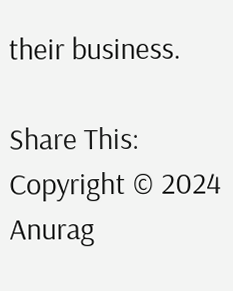their business.

Share This:
Copyright © 2024 Anurag